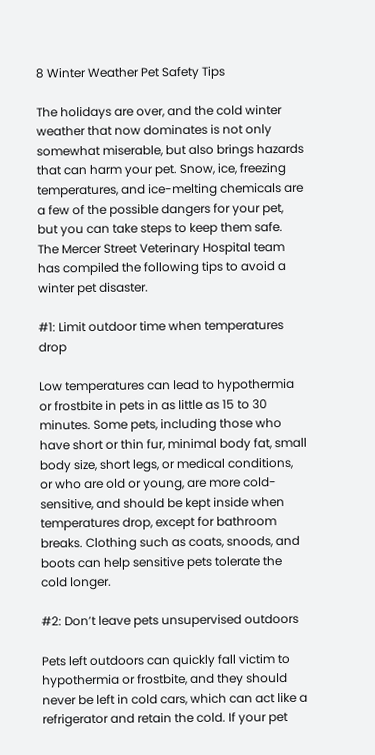8 Winter Weather Pet Safety Tips

The holidays are over, and the cold winter weather that now dominates is not only somewhat miserable, but also brings hazards that can harm your pet. Snow, ice, freezing temperatures, and ice-melting chemicals are a few of the possible dangers for your pet, but you can take steps to keep them safe. The Mercer Street Veterinary Hospital team has compiled the following tips to avoid a winter pet disaster.

#1: Limit outdoor time when temperatures drop

Low temperatures can lead to hypothermia or frostbite in pets in as little as 15 to 30 minutes. Some pets, including those who have short or thin fur, minimal body fat, small body size, short legs, or medical conditions, or who are old or young, are more cold-sensitive, and should be kept inside when temperatures drop, except for bathroom breaks. Clothing such as coats, snoods, and boots can help sensitive pets tolerate the cold longer.

#2: Don’t leave pets unsupervised outdoors

Pets left outdoors can quickly fall victim to hypothermia or frostbite, and they should never be left in cold cars, which can act like a refrigerator and retain the cold. If your pet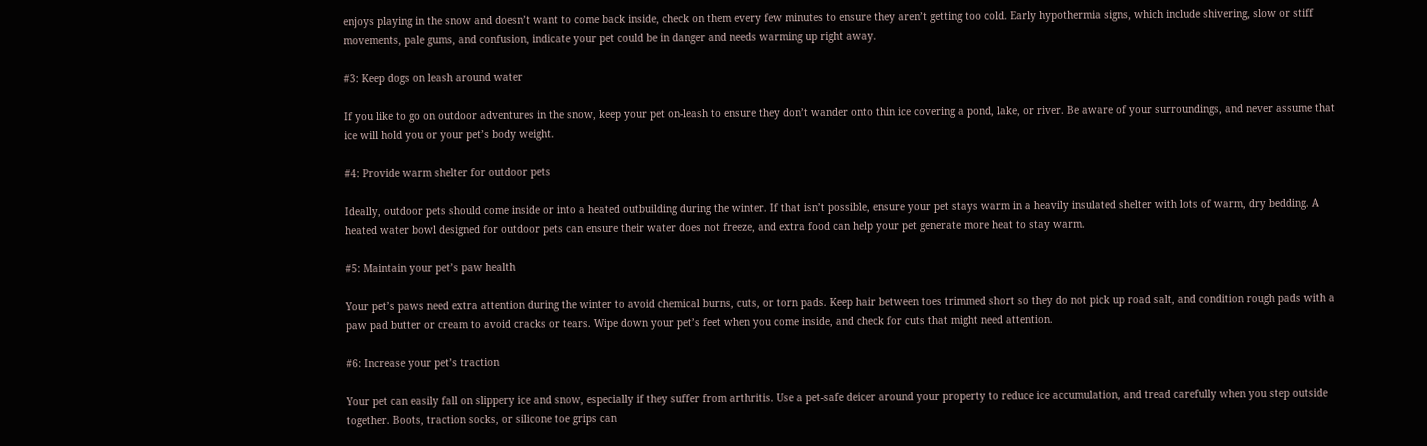enjoys playing in the snow and doesn’t want to come back inside, check on them every few minutes to ensure they aren’t getting too cold. Early hypothermia signs, which include shivering, slow or stiff movements, pale gums, and confusion, indicate your pet could be in danger and needs warming up right away.

#3: Keep dogs on leash around water

If you like to go on outdoor adventures in the snow, keep your pet on-leash to ensure they don’t wander onto thin ice covering a pond, lake, or river. Be aware of your surroundings, and never assume that ice will hold you or your pet’s body weight.

#4: Provide warm shelter for outdoor pets

Ideally, outdoor pets should come inside or into a heated outbuilding during the winter. If that isn’t possible, ensure your pet stays warm in a heavily insulated shelter with lots of warm, dry bedding. A heated water bowl designed for outdoor pets can ensure their water does not freeze, and extra food can help your pet generate more heat to stay warm.

#5: Maintain your pet’s paw health

Your pet’s paws need extra attention during the winter to avoid chemical burns, cuts, or torn pads. Keep hair between toes trimmed short so they do not pick up road salt, and condition rough pads with a paw pad butter or cream to avoid cracks or tears. Wipe down your pet’s feet when you come inside, and check for cuts that might need attention.

#6: Increase your pet’s traction

Your pet can easily fall on slippery ice and snow, especially if they suffer from arthritis. Use a pet-safe deicer around your property to reduce ice accumulation, and tread carefully when you step outside together. Boots, traction socks, or silicone toe grips can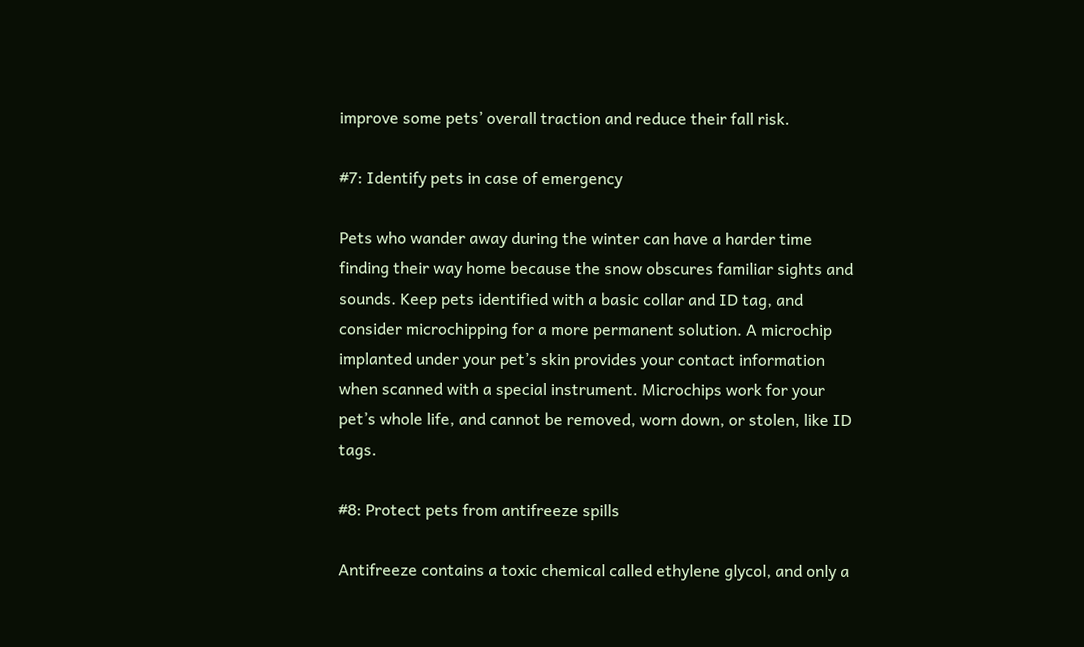improve some pets’ overall traction and reduce their fall risk.

#7: Identify pets in case of emergency

Pets who wander away during the winter can have a harder time finding their way home because the snow obscures familiar sights and sounds. Keep pets identified with a basic collar and ID tag, and consider microchipping for a more permanent solution. A microchip implanted under your pet’s skin provides your contact information when scanned with a special instrument. Microchips work for your pet’s whole life, and cannot be removed, worn down, or stolen, like ID tags.

#8: Protect pets from antifreeze spills

Antifreeze contains a toxic chemical called ethylene glycol, and only a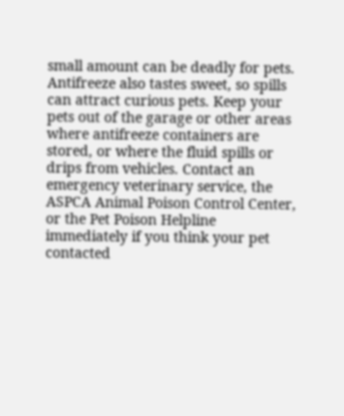small amount can be deadly for pets. Antifreeze also tastes sweet, so spills can attract curious pets. Keep your pets out of the garage or other areas where antifreeze containers are stored, or where the fluid spills or drips from vehicles. Contact an emergency veterinary service, the ASPCA Animal Poison Control Center, or the Pet Poison Helpline immediately if you think your pet contacted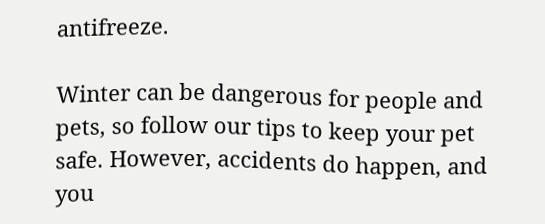antifreeze.

Winter can be dangerous for people and pets, so follow our tips to keep your pet safe. However, accidents do happen, and you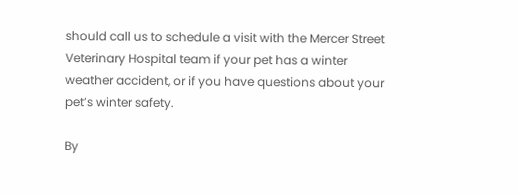should call us to schedule a visit with the Mercer Street Veterinary Hospital team if your pet has a winter weather accident, or if you have questions about your pet’s winter safety.

By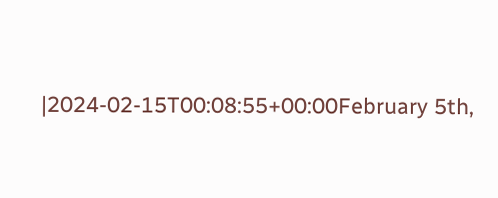|2024-02-15T00:08:55+00:00February 5th,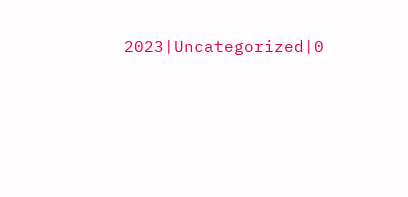2023|Uncategorized|0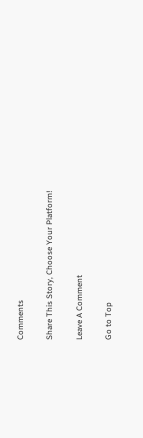Comments

Share This Story, Choose Your Platform!

Leave A Comment

Go to Top